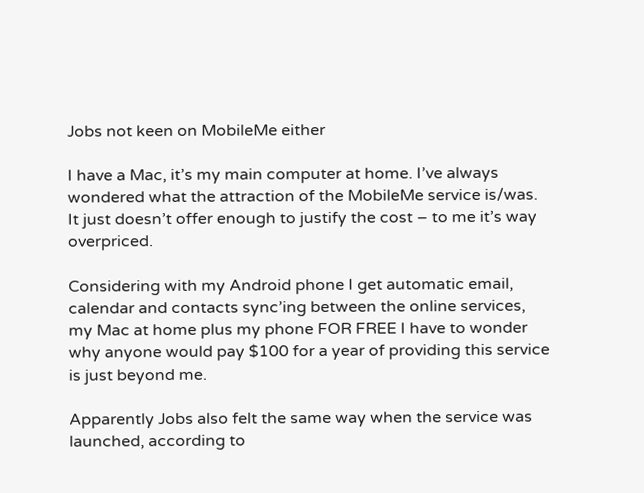Jobs not keen on MobileMe either

I have a Mac, it’s my main computer at home. I’ve always wondered what the attraction of the MobileMe service is/was. It just doesn’t offer enough to justify the cost – to me it’s way overpriced.

Considering with my Android phone I get automatic email, calendar and contacts sync’ing between the online services, my Mac at home plus my phone FOR FREE I have to wonder why anyone would pay $100 for a year of providing this service is just beyond me.

Apparently Jobs also felt the same way when the service was launched, according to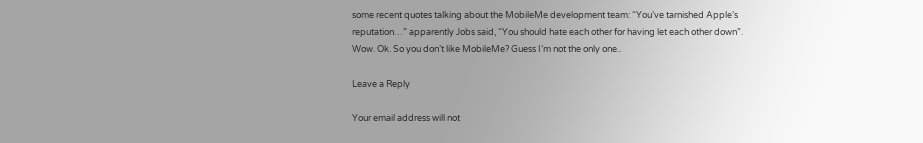some recent quotes talking about the MobileMe development team: “You’ve tarnished Apple’s reputation…” apparently Jobs said, “You should hate each other for having let each other down”. Wow. Ok. So you don’t like MobileMe? Guess I’m not the only one..

Leave a Reply

Your email address will not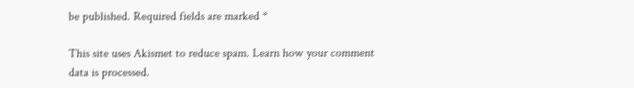be published. Required fields are marked *

This site uses Akismet to reduce spam. Learn how your comment data is processed.